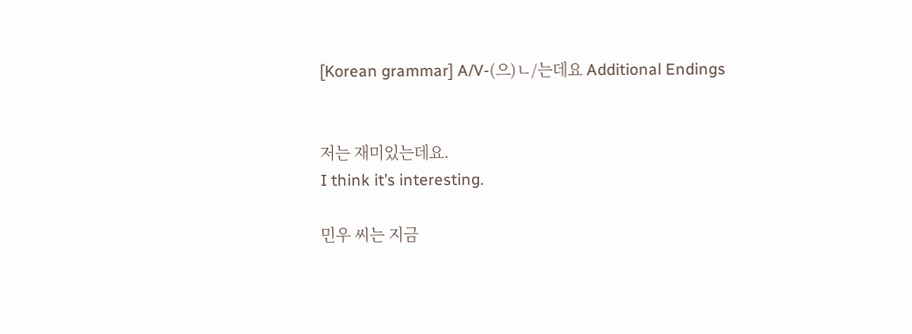[Korean grammar] A/V-(으)ㄴ/는데요 Additional Endings


저는 재미있는데요.
I think it’s interesting.

민우 씨는 지금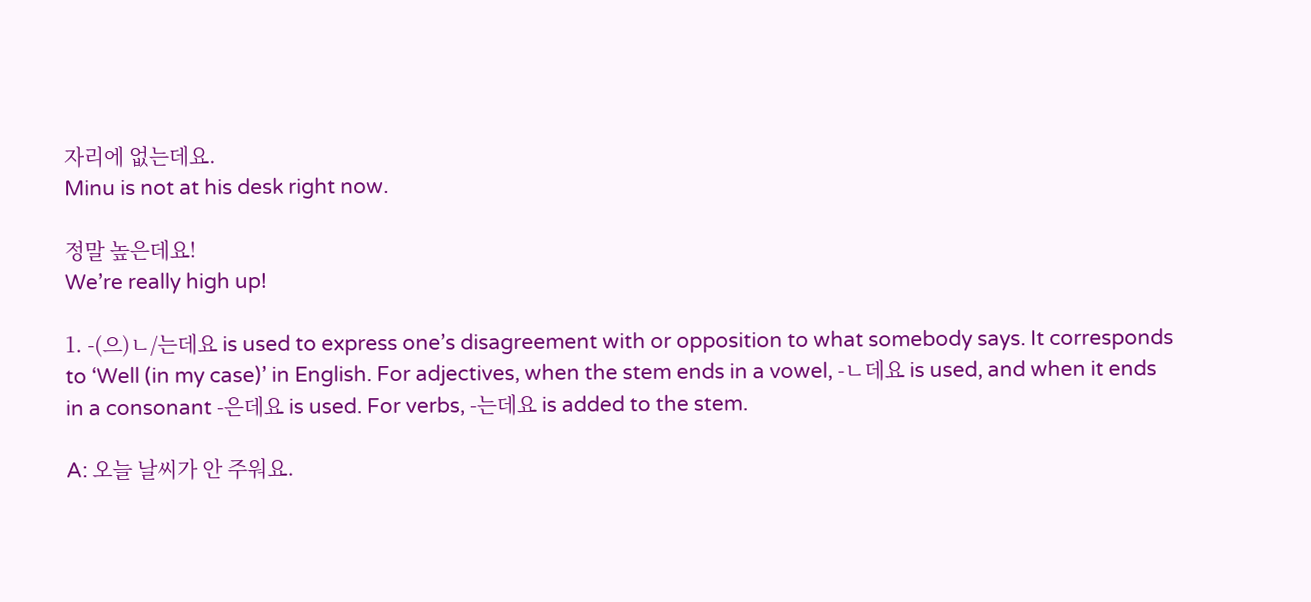자리에 없는데요.
Minu is not at his desk right now.

정말 높은데요!
We’re really high up!

1. -(으)ㄴ/는데요 is used to express one’s disagreement with or opposition to what somebody says. It corresponds to ‘Well (in my case)’ in English. For adjectives, when the stem ends in a vowel, -ㄴ데요 is used, and when it ends in a consonant -은데요 is used. For verbs, -는데요 is added to the stem.

A: 오늘 날씨가 안 주워요.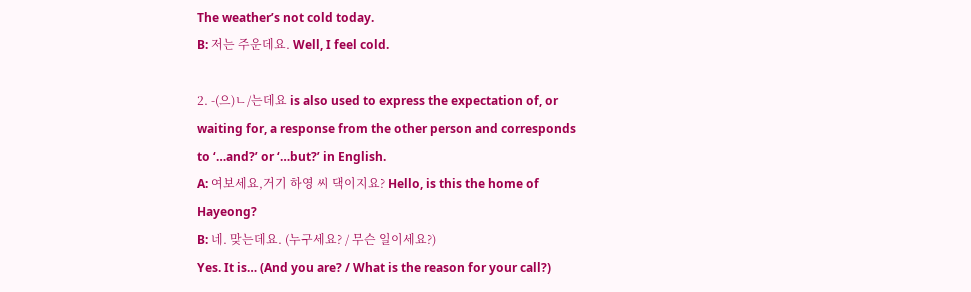The weather’s not cold today.
B: 저는 주운데요. Well, I feel cold.

2. -(으)ㄴ/는데요 is also used to express the expectation of, or waiting for, a response from the other person and corresponds to ‘…and?’ or ‘…but?’ in English.
A: 여보세요,거기 하영 씨 댁이지요? Hello, is this the home of Hayeong?
B: 네. 맞는데요. (누구세요? / 무슨 일이세요?)
Yes. It is… (And you are? / What is the reason for your call?)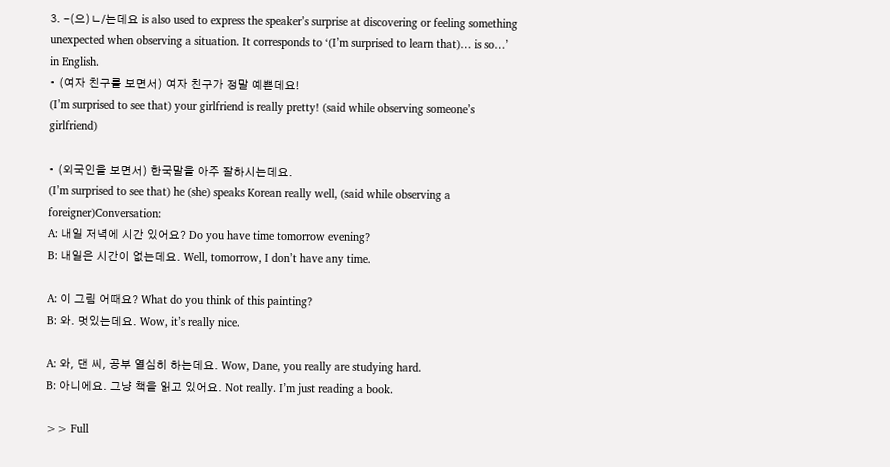3. -(으)ㄴ/는데요 is also used to express the speaker’s surprise at discovering or feeling something unexpected when observing a situation. It corresponds to ‘(I’m surprised to learn that)… is so…’ in English.
• (여자 친구를 보면서) 여자 친구가 정말 예쁜데요!
(I’m surprised to see that) your girlfriend is really pretty! (said while observing someone’s girlfriend)

• (외국인을 보면서) 한국말을 아주 잘하시는데요.
(I’m surprised to see that) he (she) speaks Korean really well, (said while observing a foreigner)Conversation:
A: 내일 저녁에 시간 있어요? Do you have time tomorrow evening?
B: 내일은 시간이 없는데요. Well, tomorrow, I don’t have any time.

A: 이 그림 어때요? What do you think of this painting?
B: 와. 멋있는데요. Wow, it’s really nice.

A: 와, 댄 씨, 공부 열심히 하는데요. Wow, Dane, you really are studying hard.
B: 아니에요. 그냥 책을 읽고 있어요. Not really. I’m just reading a book.

>> Full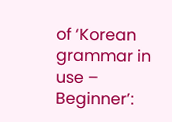of ‘Korean grammar in use – Beginner’: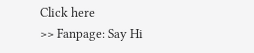Click here
>> Fanpage: Say Hi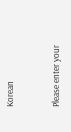Korean


Please enter your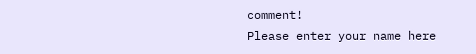comment!
Please enter your name here